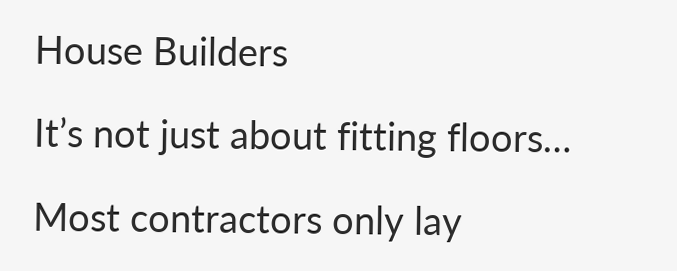House Builders

It’s not just about fitting floors…

Most contractors only lay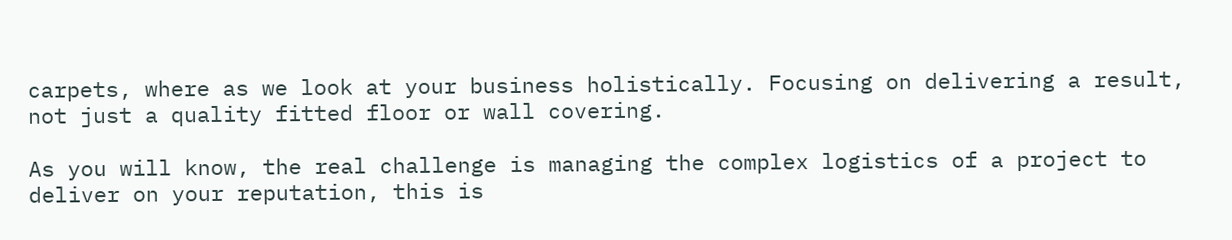carpets, where as we look at your business holistically. Focusing on delivering a result, not just a quality fitted floor or wall covering.

As you will know, the real challenge is managing the complex logistics of a project to deliver on your reputation, this is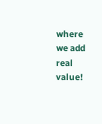where we add real value!